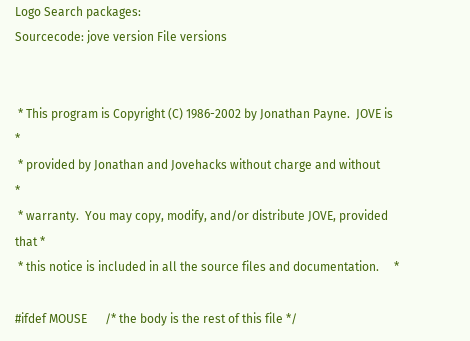Logo Search packages:
Sourcecode: jove version File versions


 * This program is Copyright (C) 1986-2002 by Jonathan Payne.  JOVE is    *
 * provided by Jonathan and Jovehacks without charge and without          *
 * warranty.  You may copy, modify, and/or distribute JOVE, provided that *
 * this notice is included in all the source files and documentation.     *

#ifdef MOUSE      /* the body is the rest of this file */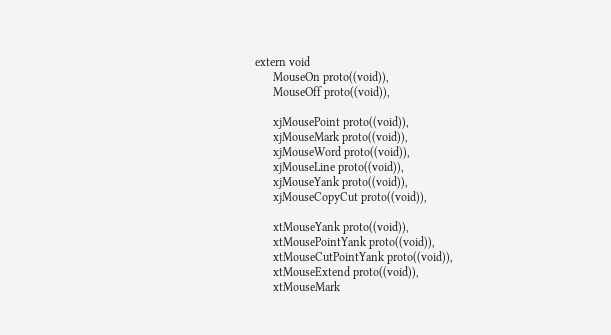extern void
      MouseOn proto((void)),
      MouseOff proto((void)),

      xjMousePoint proto((void)),
      xjMouseMark proto((void)),
      xjMouseWord proto((void)),
      xjMouseLine proto((void)),
      xjMouseYank proto((void)),
      xjMouseCopyCut proto((void)),

      xtMouseYank proto((void)),
      xtMousePointYank proto((void)),
      xtMouseCutPointYank proto((void)),
      xtMouseExtend proto((void)),
      xtMouseMark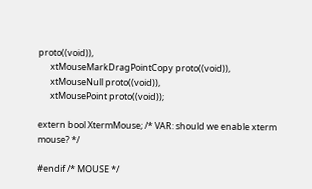proto((void)),
      xtMouseMarkDragPointCopy proto((void)),
      xtMouseNull proto((void)),
      xtMousePoint proto((void));

extern bool XtermMouse; /* VAR: should we enable xterm mouse? */

#endif /* MOUSE */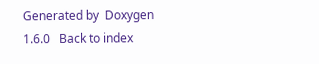Generated by  Doxygen 1.6.0   Back to index